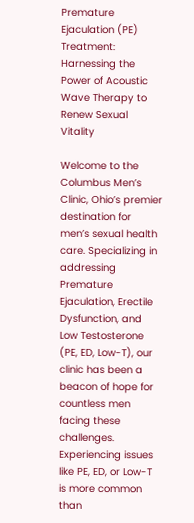Premature Ejaculation (PE) Treatment: Harnessing the Power of Acoustic Wave Therapy to Renew Sexual Vitality

Welcome to the Columbus Men’s Clinic, Ohio’s premier destination for men’s sexual health care. Specializing in addressing Premature Ejaculation, Erectile Dysfunction, and Low Testosterone (PE, ED, Low-T), our clinic has been a beacon of hope for countless men facing these challenges. Experiencing issues like PE, ED, or Low-T is more common than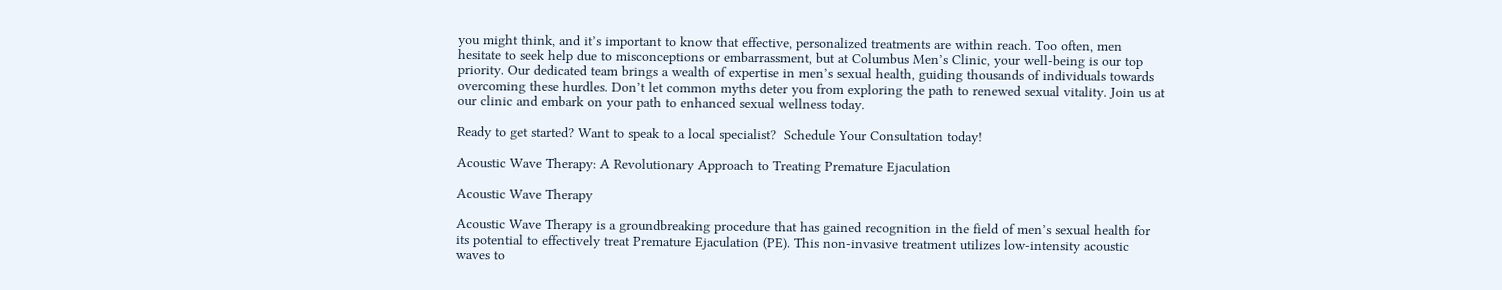you might think, and it’s important to know that effective, personalized treatments are within reach. Too often, men hesitate to seek help due to misconceptions or embarrassment, but at Columbus Men’s Clinic, your well-being is our top priority. Our dedicated team brings a wealth of expertise in men’s sexual health, guiding thousands of individuals towards overcoming these hurdles. Don’t let common myths deter you from exploring the path to renewed sexual vitality. Join us at our clinic and embark on your path to enhanced sexual wellness today.

Ready to get started? Want to speak to a local specialist?  Schedule Your Consultation today!

Acoustic Wave Therapy: A Revolutionary Approach to Treating Premature Ejaculation

Acoustic Wave Therapy

Acoustic Wave Therapy is a groundbreaking procedure that has gained recognition in the field of men’s sexual health for its potential to effectively treat Premature Ejaculation (PE). This non-invasive treatment utilizes low-intensity acoustic waves to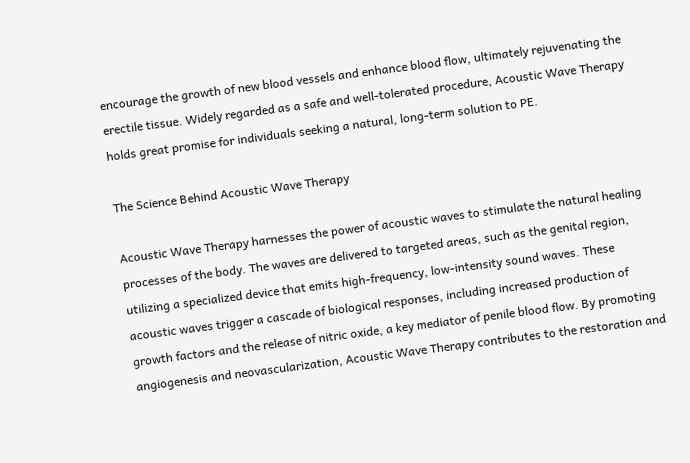encourage the growth of new blood vessels and enhance blood flow, ultimately rejuvenating the erectile tissue. Widely regarded as a safe and well-tolerated procedure, Acoustic Wave Therapy holds great promise for individuals seeking a natural, long-term solution to PE.

The Science Behind Acoustic Wave Therapy

Acoustic Wave Therapy harnesses the power of acoustic waves to stimulate the natural healing processes of the body. The waves are delivered to targeted areas, such as the genital region, utilizing a specialized device that emits high-frequency, low-intensity sound waves. These acoustic waves trigger a cascade of biological responses, including increased production of growth factors and the release of nitric oxide, a key mediator of penile blood flow. By promoting angiogenesis and neovascularization, Acoustic Wave Therapy contributes to the restoration and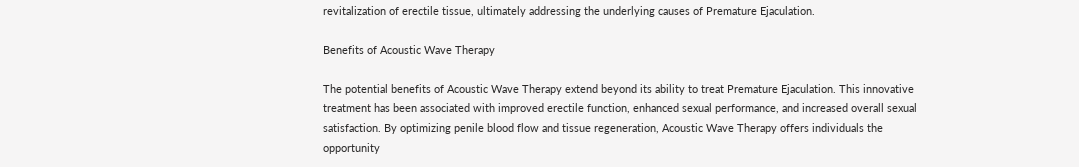revitalization of erectile tissue, ultimately addressing the underlying causes of Premature Ejaculation.

Benefits of Acoustic Wave Therapy

The potential benefits of Acoustic Wave Therapy extend beyond its ability to treat Premature Ejaculation. This innovative treatment has been associated with improved erectile function, enhanced sexual performance, and increased overall sexual satisfaction. By optimizing penile blood flow and tissue regeneration, Acoustic Wave Therapy offers individuals the opportunity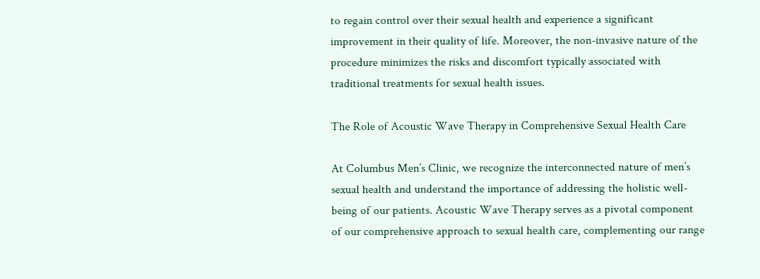to regain control over their sexual health and experience a significant improvement in their quality of life. Moreover, the non-invasive nature of the procedure minimizes the risks and discomfort typically associated with traditional treatments for sexual health issues.

The Role of Acoustic Wave Therapy in Comprehensive Sexual Health Care

At Columbus Men’s Clinic, we recognize the interconnected nature of men’s sexual health and understand the importance of addressing the holistic well-being of our patients. Acoustic Wave Therapy serves as a pivotal component of our comprehensive approach to sexual health care, complementing our range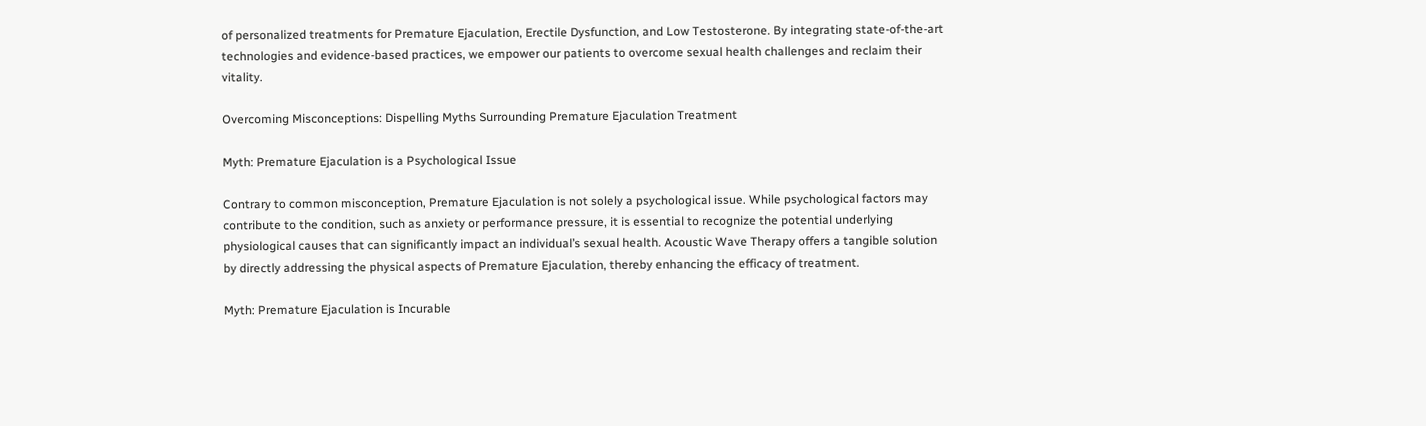of personalized treatments for Premature Ejaculation, Erectile Dysfunction, and Low Testosterone. By integrating state-of-the-art technologies and evidence-based practices, we empower our patients to overcome sexual health challenges and reclaim their vitality.

Overcoming Misconceptions: Dispelling Myths Surrounding Premature Ejaculation Treatment

Myth: Premature Ejaculation is a Psychological Issue

Contrary to common misconception, Premature Ejaculation is not solely a psychological issue. While psychological factors may contribute to the condition, such as anxiety or performance pressure, it is essential to recognize the potential underlying physiological causes that can significantly impact an individual’s sexual health. Acoustic Wave Therapy offers a tangible solution by directly addressing the physical aspects of Premature Ejaculation, thereby enhancing the efficacy of treatment.

Myth: Premature Ejaculation is Incurable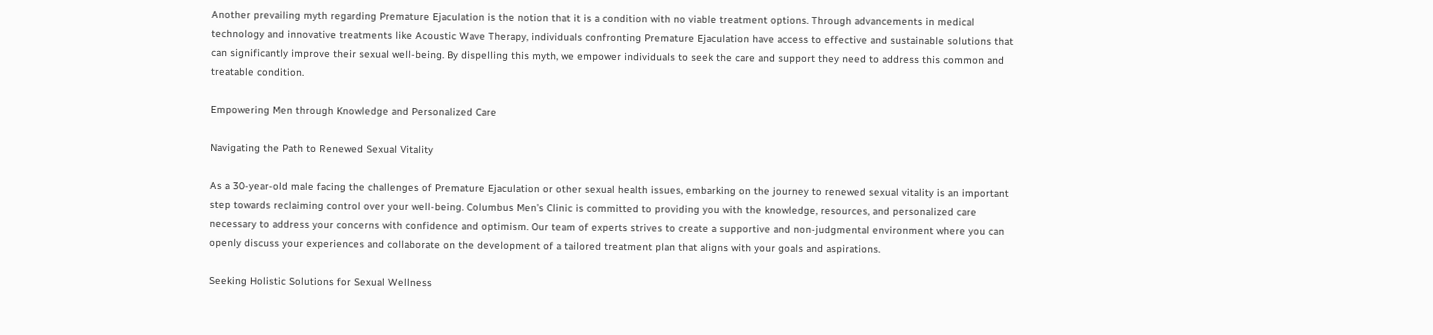Another prevailing myth regarding Premature Ejaculation is the notion that it is a condition with no viable treatment options. Through advancements in medical technology and innovative treatments like Acoustic Wave Therapy, individuals confronting Premature Ejaculation have access to effective and sustainable solutions that can significantly improve their sexual well-being. By dispelling this myth, we empower individuals to seek the care and support they need to address this common and treatable condition.

Empowering Men through Knowledge and Personalized Care

Navigating the Path to Renewed Sexual Vitality

As a 30-year-old male facing the challenges of Premature Ejaculation or other sexual health issues, embarking on the journey to renewed sexual vitality is an important step towards reclaiming control over your well-being. Columbus Men’s Clinic is committed to providing you with the knowledge, resources, and personalized care necessary to address your concerns with confidence and optimism. Our team of experts strives to create a supportive and non-judgmental environment where you can openly discuss your experiences and collaborate on the development of a tailored treatment plan that aligns with your goals and aspirations.

Seeking Holistic Solutions for Sexual Wellness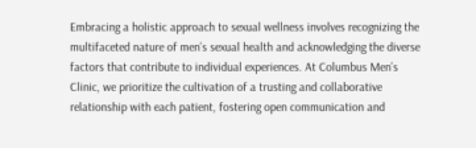Embracing a holistic approach to sexual wellness involves recognizing the multifaceted nature of men’s sexual health and acknowledging the diverse factors that contribute to individual experiences. At Columbus Men’s Clinic, we prioritize the cultivation of a trusting and collaborative relationship with each patient, fostering open communication and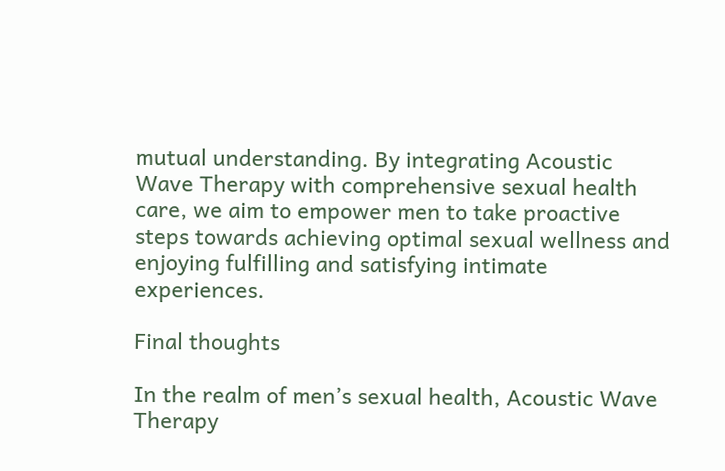mutual understanding. By integrating Acoustic Wave Therapy with comprehensive sexual health care, we aim to empower men to take proactive steps towards achieving optimal sexual wellness and enjoying fulfilling and satisfying intimate experiences.

Final thoughts

In the realm of men’s sexual health, Acoustic Wave Therapy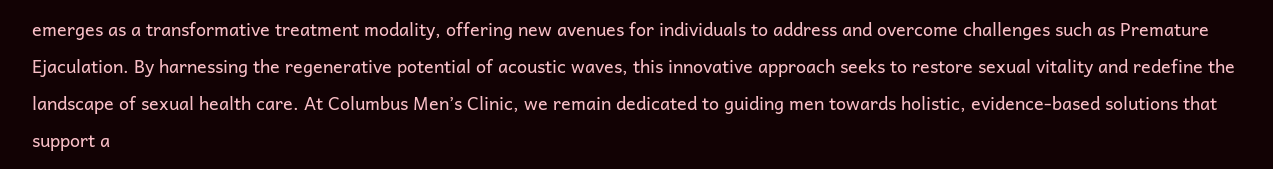emerges as a transformative treatment modality, offering new avenues for individuals to address and overcome challenges such as Premature Ejaculation. By harnessing the regenerative potential of acoustic waves, this innovative approach seeks to restore sexual vitality and redefine the landscape of sexual health care. At Columbus Men’s Clinic, we remain dedicated to guiding men towards holistic, evidence-based solutions that support a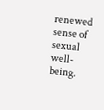renewed sense of sexual well-being.